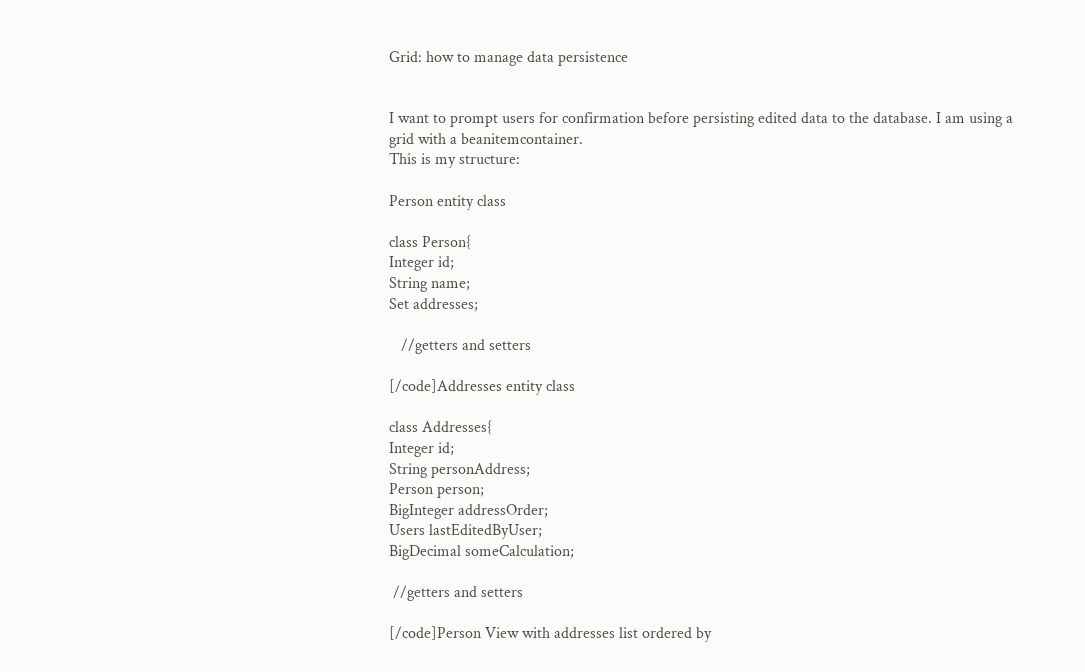Grid: how to manage data persistence


I want to prompt users for confirmation before persisting edited data to the database. I am using a grid with a beanitemcontainer.
This is my structure:

Person entity class

class Person{
Integer id;
String name;
Set addresses;

   //getters and setters

[/code]Addresses entity class

class Addresses{
Integer id;
String personAddress;
Person person;
BigInteger addressOrder;
Users lastEditedByUser;
BigDecimal someCalculation;

 //getters and setters

[/code]Person View with addresses list ordered by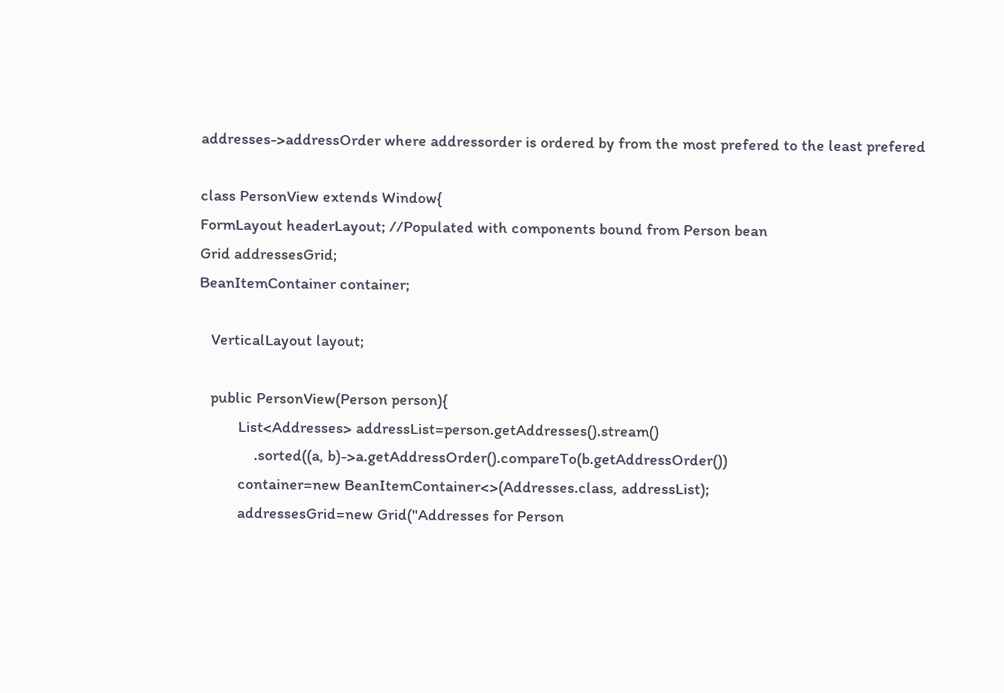addresses->addressOrder where addressorder is ordered by from the most prefered to the least prefered

class PersonView extends Window{
FormLayout headerLayout; //Populated with components bound from Person bean
Grid addressesGrid;
BeanItemContainer container;

   VerticalLayout layout;

   public PersonView(Person person){
          List<Addresses> addressList=person.getAddresses().stream()
              .sorted((a, b)->a.getAddressOrder().compareTo(b.getAddressOrder())
          container=new BeanItemContainer<>(Addresses.class, addressList);
          addressesGrid=new Grid("Addresses for Person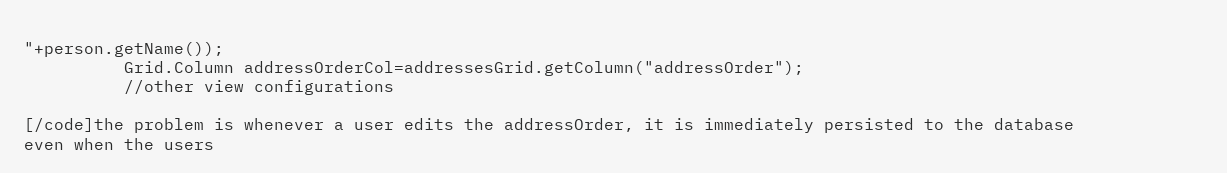"+person.getName());
          Grid.Column addressOrderCol=addressesGrid.getColumn("addressOrder");
          //other view configurations

[/code]the problem is whenever a user edits the addressOrder, it is immediately persisted to the database even when the users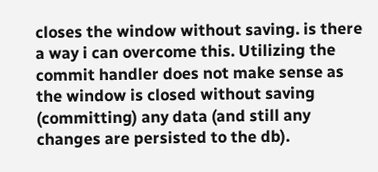closes the window without saving. is there a way i can overcome this. Utilizing the commit handler does not make sense as the window is closed without saving (committing) any data (and still any changes are persisted to the db).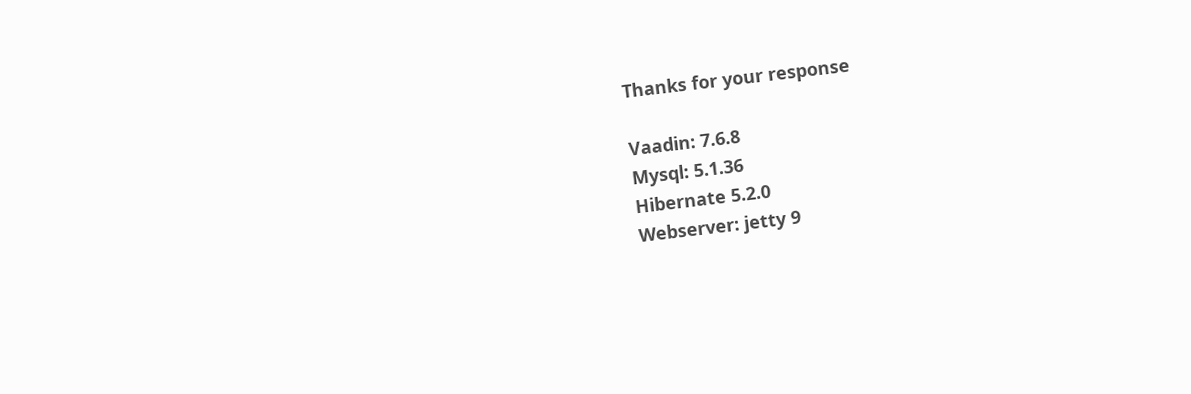Thanks for your response

Vaadin: 7.6.8
Mysql: 5.1.36
Hibernate 5.2.0
Webserver: jetty 9